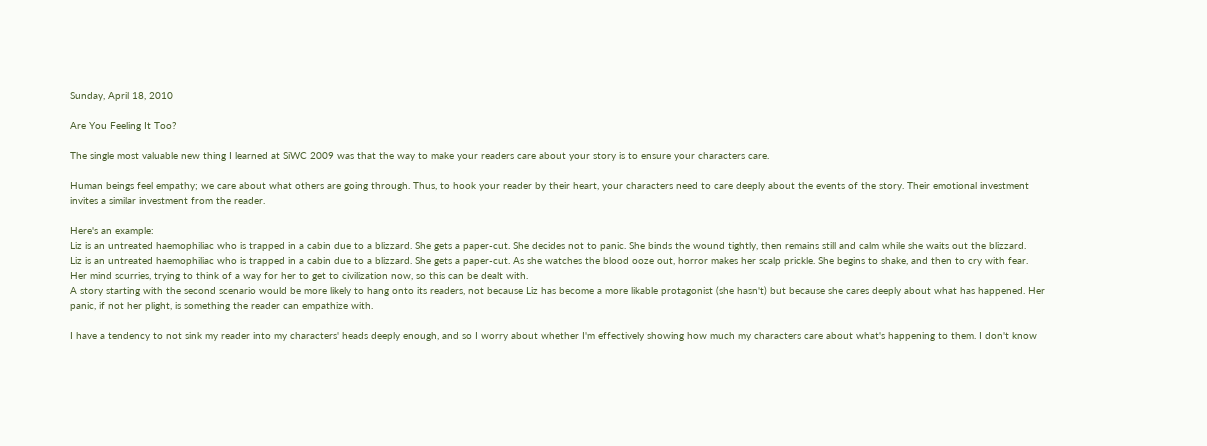Sunday, April 18, 2010

Are You Feeling It Too?

The single most valuable new thing I learned at SiWC 2009 was that the way to make your readers care about your story is to ensure your characters care.

Human beings feel empathy; we care about what others are going through. Thus, to hook your reader by their heart, your characters need to care deeply about the events of the story. Their emotional investment invites a similar investment from the reader.

Here's an example:
Liz is an untreated haemophiliac who is trapped in a cabin due to a blizzard. She gets a paper-cut. She decides not to panic. She binds the wound tightly, then remains still and calm while she waits out the blizzard.
Liz is an untreated haemophiliac who is trapped in a cabin due to a blizzard. She gets a paper-cut. As she watches the blood ooze out, horror makes her scalp prickle. She begins to shake, and then to cry with fear. Her mind scurries, trying to think of a way for her to get to civilization now, so this can be dealt with.
A story starting with the second scenario would be more likely to hang onto its readers, not because Liz has become a more likable protagonist (she hasn't) but because she cares deeply about what has happened. Her panic, if not her plight, is something the reader can empathize with.

I have a tendency to not sink my reader into my characters' heads deeply enough, and so I worry about whether I'm effectively showing how much my characters care about what's happening to them. I don't know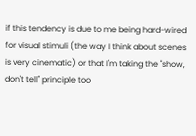if this tendency is due to me being hard-wired for visual stimuli (the way I think about scenes is very cinematic) or that I'm taking the "show, don't tell" principle too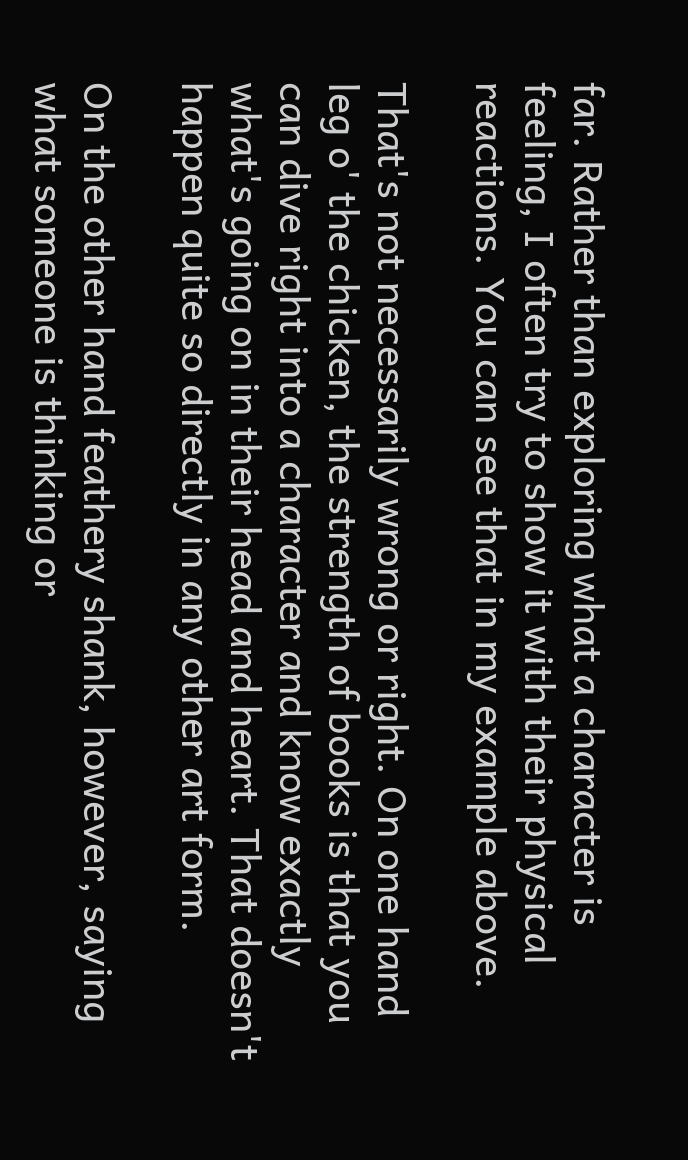far. Rather than exploring what a character is feeling, I often try to show it with their physical reactions. You can see that in my example above.

That's not necessarily wrong or right. On one hand leg o' the chicken, the strength of books is that you can dive right into a character and know exactly what's going on in their head and heart. That doesn't happen quite so directly in any other art form.

On the other hand feathery shank, however, saying what someone is thinking or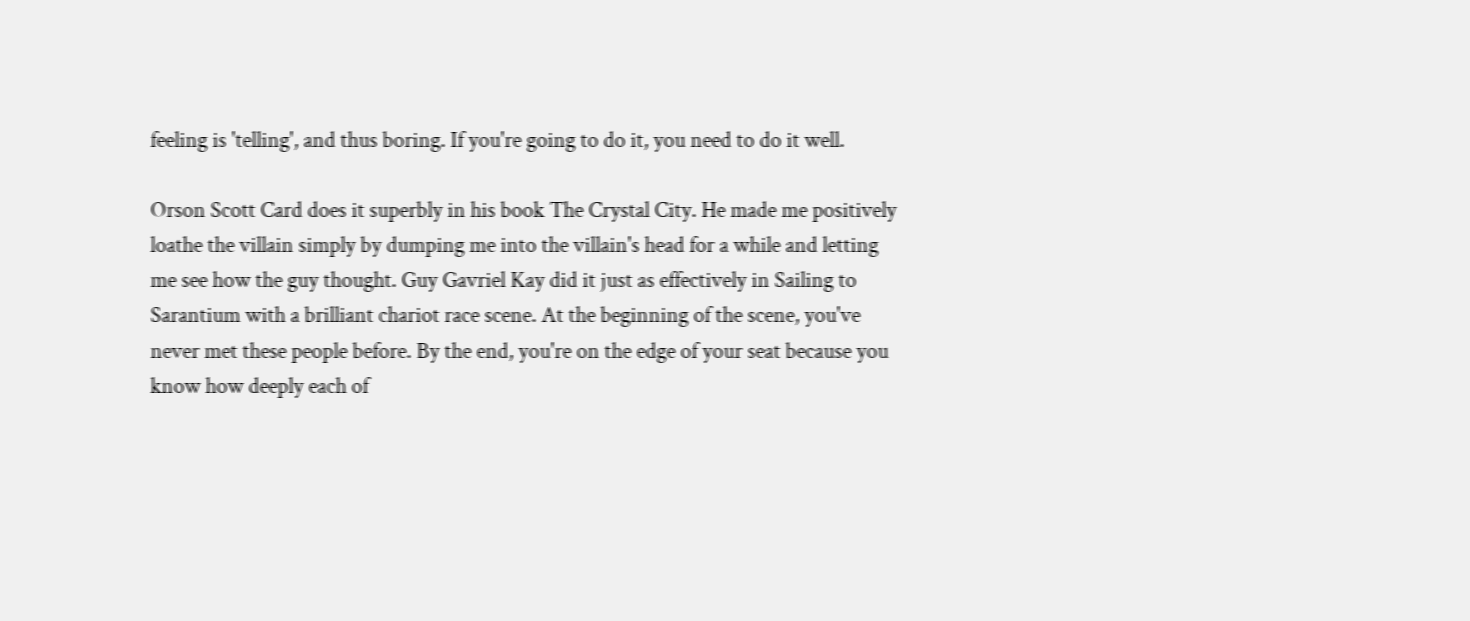feeling is 'telling', and thus boring. If you're going to do it, you need to do it well.

Orson Scott Card does it superbly in his book The Crystal City. He made me positively loathe the villain simply by dumping me into the villain's head for a while and letting me see how the guy thought. Guy Gavriel Kay did it just as effectively in Sailing to Sarantium with a brilliant chariot race scene. At the beginning of the scene, you've never met these people before. By the end, you're on the edge of your seat because you know how deeply each of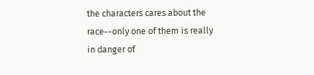the characters cares about the race--only one of them is really in danger of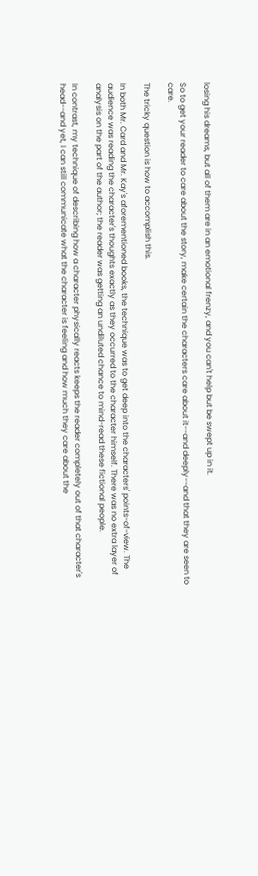losing his dreams, but all of them are in an emotional frenzy, and you can't help but be swept up in it.

So to get your reader to care about the story, make certain the characters care about it--and deeply--and that they are seen to care.

The tricky question is how to accomplish this.

In both Mr. Card and Mr. Kay's aforementioned books, the technique was to get deep into the characters' points-of-view. The audience was reading the character's thoughts exactly as they occurred to the character himself. There was no extra layer of analysis on the part of the author; the reader was getting an undiluted chance to mind-read these fictional people.

In contrast, my technique of describing how a character physically reacts keeps the reader completely out of that character's head--and yet, I can still communicate what the character is feeling and how much they care about the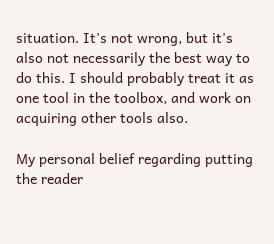situation. It's not wrong, but it's also not necessarily the best way to do this. I should probably treat it as one tool in the toolbox, and work on acquiring other tools also.

My personal belief regarding putting the reader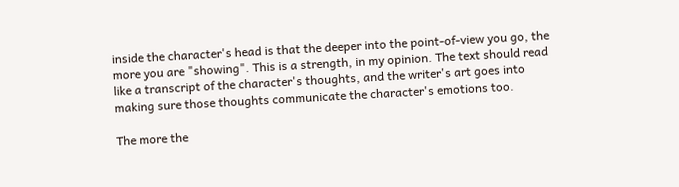inside the character's head is that the deeper into the point-of-view you go, the more you are "showing". This is a strength, in my opinion. The text should read like a transcript of the character's thoughts, and the writer's art goes into making sure those thoughts communicate the character's emotions too.

The more the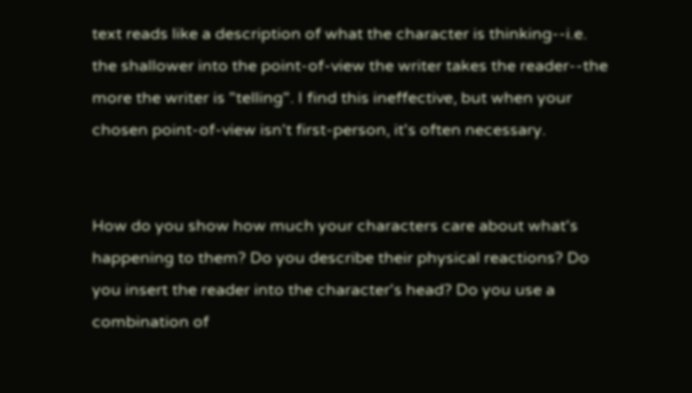text reads like a description of what the character is thinking--i.e. the shallower into the point-of-view the writer takes the reader--the more the writer is "telling". I find this ineffective, but when your chosen point-of-view isn't first-person, it's often necessary.


How do you show how much your characters care about what's happening to them? Do you describe their physical reactions? Do you insert the reader into the character's head? Do you use a combination of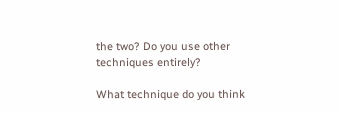the two? Do you use other techniques entirely?

What technique do you think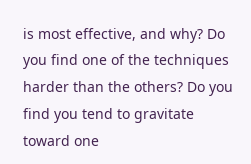is most effective, and why? Do you find one of the techniques harder than the others? Do you find you tend to gravitate toward one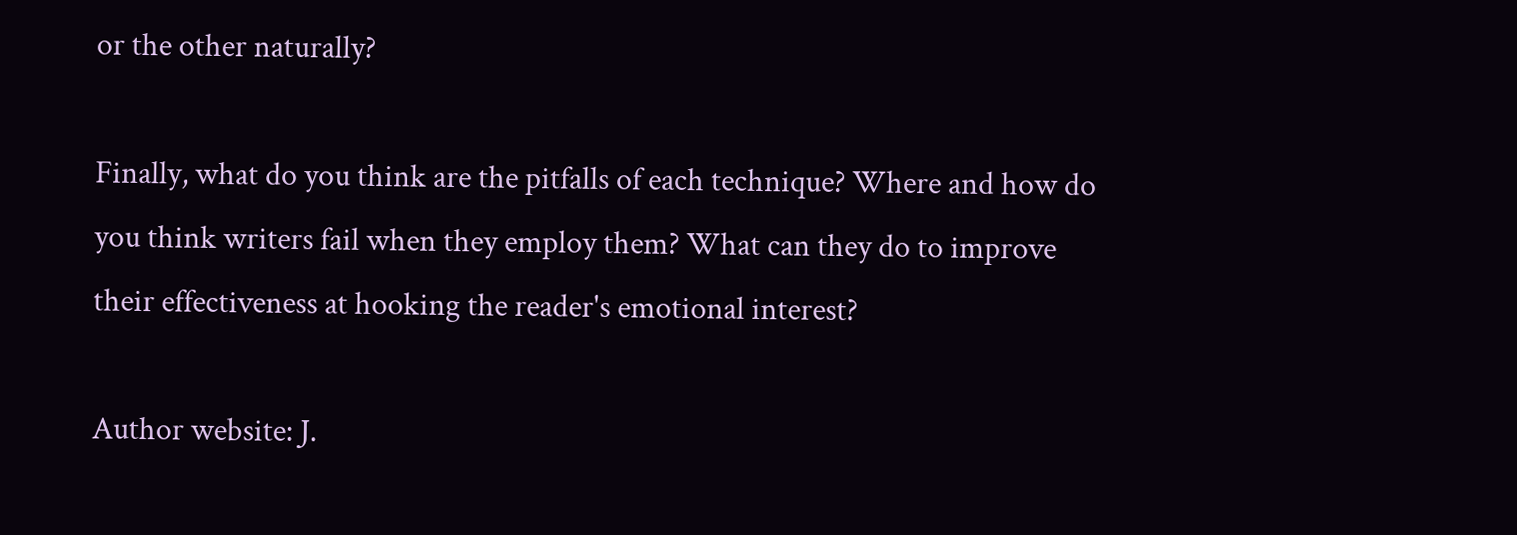or the other naturally?

Finally, what do you think are the pitfalls of each technique? Where and how do you think writers fail when they employ them? What can they do to improve their effectiveness at hooking the reader's emotional interest?

Author website: J.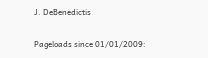J. DeBenedictis

Pageloads since 01/01/2009: